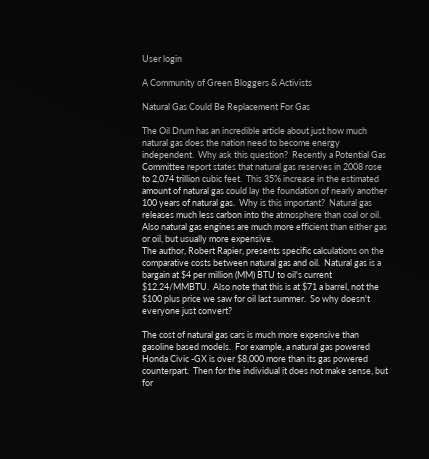User login

A Community of Green Bloggers & Activists

Natural Gas Could Be Replacement For Gas

The Oil Drum has an incredible article about just how much natural gas does the nation need to become energy independent.  Why ask this question?  Recently a Potential Gas Committee report states that natural gas reserves in 2008 rose to 2,074 trillion cubic feet.  This 35% increase in the estimated amount of natural gas could lay the foundation of nearly another 100 years of natural gas.  Why is this important?  Natural gas releases much less carbon into the atmosphere than coal or oil.  Also natural gas engines are much more efficient than either gas or oil, but usually more expensive.
The author, Robert Rapier, presents specific calculations on the comparative costs between natural gas and oil.  Natural gas is a bargain at $4 per million (MM) BTU to oil's current $12.24/MMBTU.  Also note that this is at $71 a barrel, not the $100 plus price we saw for oil last summer.  So why doesn't everyone just convert?

The cost of natural gas cars is much more expensive than gasoline based models.  For example, a natural gas powered Honda Civic -GX is over $8,000 more than its gas powered counterpart.  Then for the individual it does not make sense, but for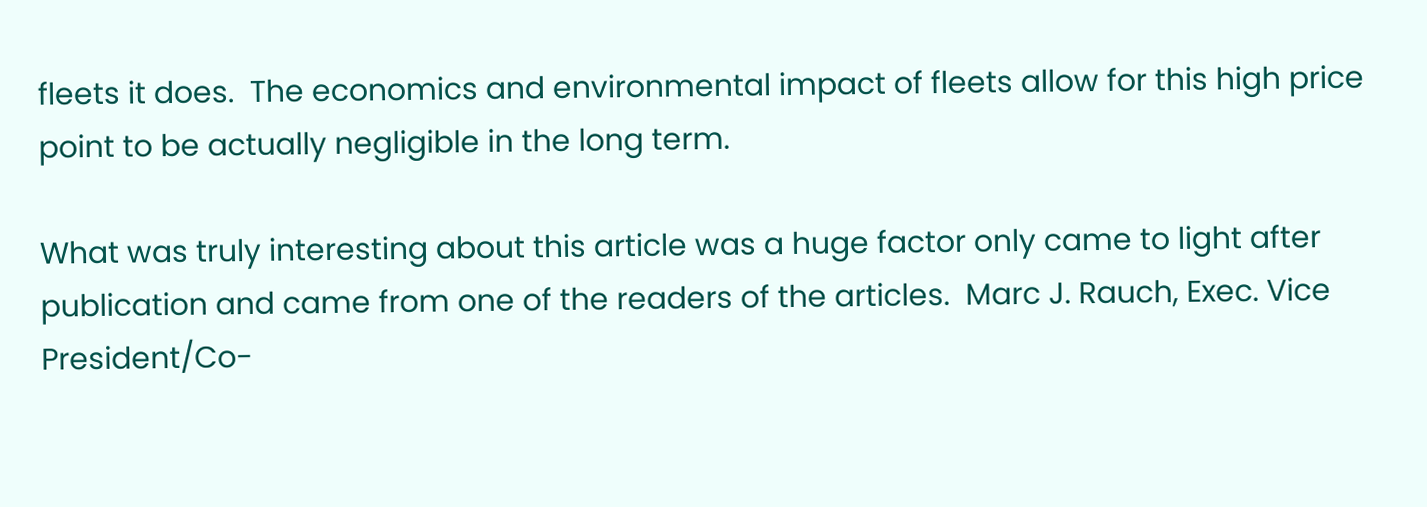fleets it does.  The economics and environmental impact of fleets allow for this high price point to be actually negligible in the long term.

What was truly interesting about this article was a huge factor only came to light after publication and came from one of the readers of the articles.  Marc J. Rauch, Exec. Vice President/Co-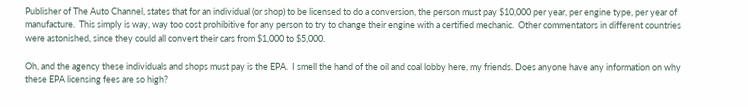Publisher of The Auto Channel, states that for an individual (or shop) to be licensed to do a conversion, the person must pay $10,000 per year, per engine type, per year of manufacture.  This simply is way, way too cost prohibitive for any person to try to change their engine with a certified mechanic.  Other commentators in different countries were astonished, since they could all convert their cars from $1,000 to $5,000.

Oh, and the agency these individuals and shops must pay is the EPA.  I smell the hand of the oil and coal lobby here, my friends. Does anyone have any information on why these EPA licensing fees are so high?